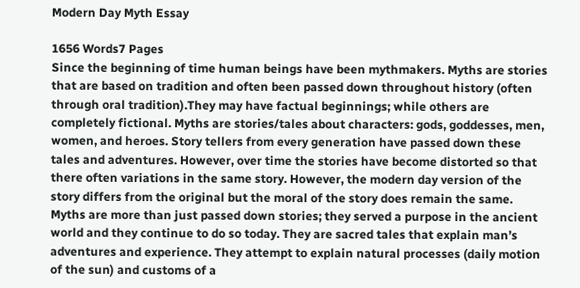Modern Day Myth Essay

1656 Words7 Pages
Since the beginning of time human beings have been mythmakers. Myths are stories that are based on tradition and often been passed down throughout history (often through oral tradition).They may have factual beginnings; while others are completely fictional. Myths are stories/tales about characters: gods, goddesses, men, women, and heroes. Story tellers from every generation have passed down these tales and adventures. However, over time the stories have become distorted so that there often variations in the same story. However, the modern day version of the story differs from the original but the moral of the story does remain the same. Myths are more than just passed down stories; they served a purpose in the ancient world and they continue to do so today. They are sacred tales that explain man’s adventures and experience. They attempt to explain natural processes (daily motion of the sun) and customs of a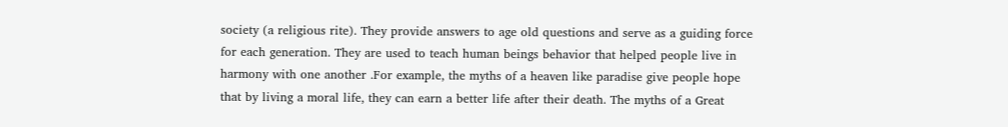society (a religious rite). They provide answers to age old questions and serve as a guiding force for each generation. They are used to teach human beings behavior that helped people live in harmony with one another .For example, the myths of a heaven like paradise give people hope that by living a moral life, they can earn a better life after their death. The myths of a Great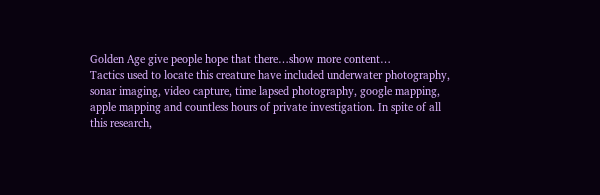Golden Age give people hope that there…show more content…
Tactics used to locate this creature have included underwater photography, sonar imaging, video capture, time lapsed photography, google mapping, apple mapping and countless hours of private investigation. In spite of all this research,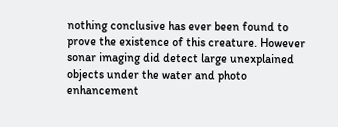nothing conclusive has ever been found to prove the existence of this creature. However sonar imaging did detect large unexplained objects under the water and photo enhancement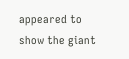appeared to show the giant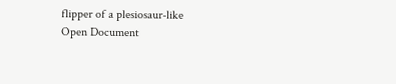flipper of a plesiosaur-like
Open Document